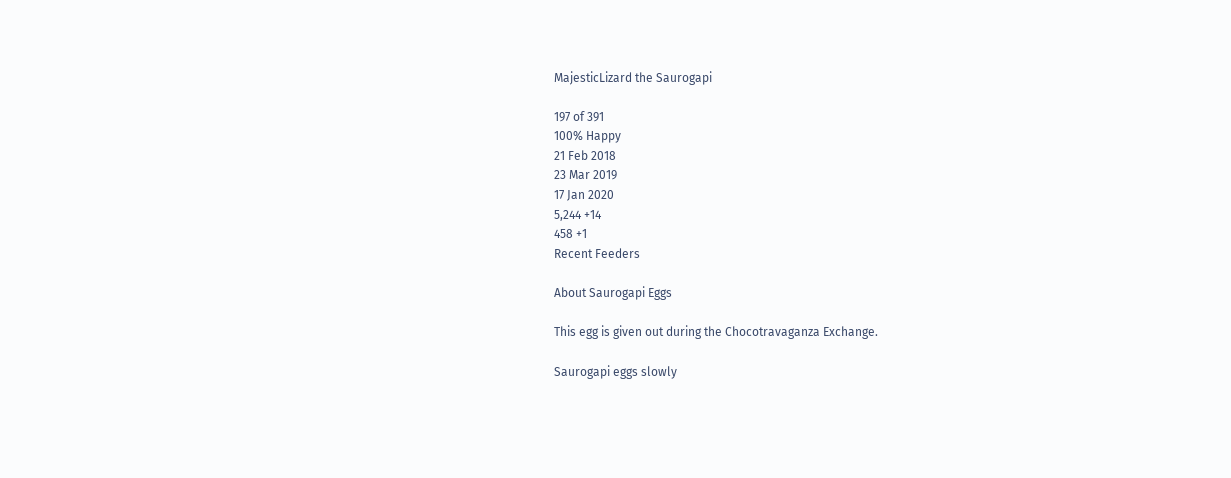MajesticLizard the Saurogapi

197 of 391
100% Happy
21 Feb 2018
23 Mar 2019
17 Jan 2020
5,244 +14
458 +1
Recent Feeders

About Saurogapi Eggs

This egg is given out during the Chocotravaganza Exchange.

Saurogapi eggs slowly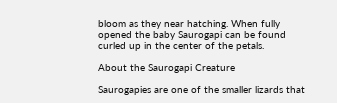bloom as they near hatching. When fully opened the baby Saurogapi can be found curled up in the center of the petals.

About the Saurogapi Creature

Saurogapies are one of the smaller lizards that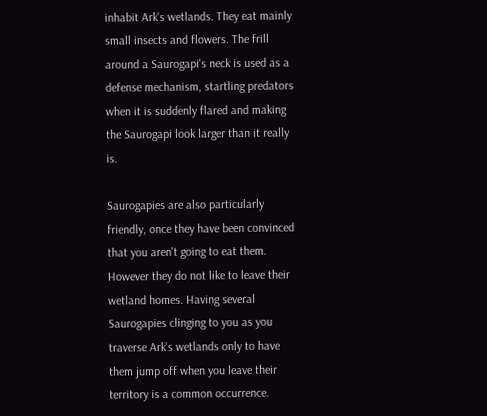inhabit Ark's wetlands. They eat mainly small insects and flowers. The frill around a Saurogapi's neck is used as a defense mechanism, startling predators when it is suddenly flared and making the Saurogapi look larger than it really is.

Saurogapies are also particularly friendly, once they have been convinced that you aren't going to eat them. However they do not like to leave their wetland homes. Having several Saurogapies clinging to you as you traverse Ark's wetlands only to have them jump off when you leave their territory is a common occurrence.